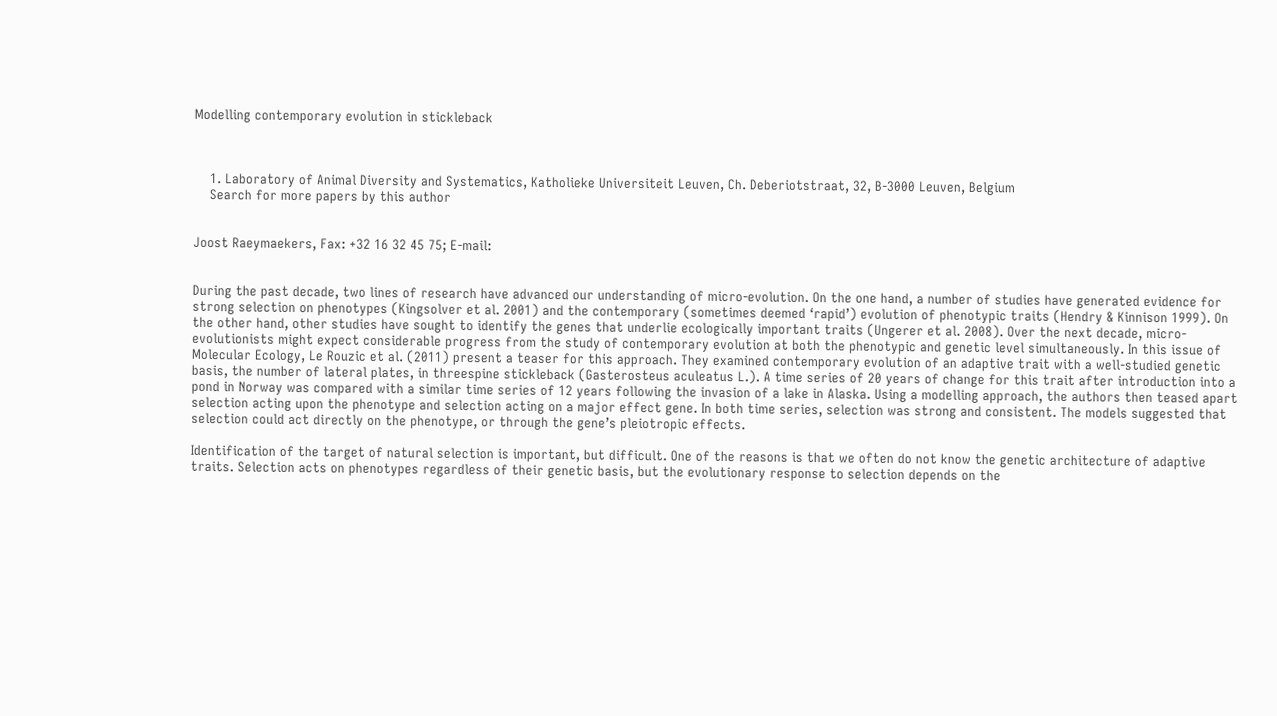Modelling contemporary evolution in stickleback



    1. Laboratory of Animal Diversity and Systematics, Katholieke Universiteit Leuven, Ch. Deberiotstraat, 32, B-3000 Leuven, Belgium
    Search for more papers by this author


Joost Raeymaekers, Fax: +32 16 32 45 75; E-mail:


During the past decade, two lines of research have advanced our understanding of micro-evolution. On the one hand, a number of studies have generated evidence for strong selection on phenotypes (Kingsolver et al. 2001) and the contemporary (sometimes deemed ‘rapid’) evolution of phenotypic traits (Hendry & Kinnison 1999). On the other hand, other studies have sought to identify the genes that underlie ecologically important traits (Ungerer et al. 2008). Over the next decade, micro-evolutionists might expect considerable progress from the study of contemporary evolution at both the phenotypic and genetic level simultaneously. In this issue of Molecular Ecology, Le Rouzic et al. (2011) present a teaser for this approach. They examined contemporary evolution of an adaptive trait with a well-studied genetic basis, the number of lateral plates, in threespine stickleback (Gasterosteus aculeatus L.). A time series of 20 years of change for this trait after introduction into a pond in Norway was compared with a similar time series of 12 years following the invasion of a lake in Alaska. Using a modelling approach, the authors then teased apart selection acting upon the phenotype and selection acting on a major effect gene. In both time series, selection was strong and consistent. The models suggested that selection could act directly on the phenotype, or through the gene’s pleiotropic effects.

Identification of the target of natural selection is important, but difficult. One of the reasons is that we often do not know the genetic architecture of adaptive traits. Selection acts on phenotypes regardless of their genetic basis, but the evolutionary response to selection depends on the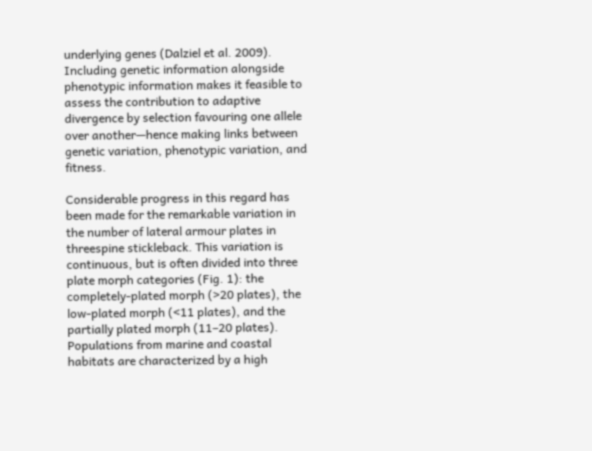underlying genes (Dalziel et al. 2009). Including genetic information alongside phenotypic information makes it feasible to assess the contribution to adaptive divergence by selection favouring one allele over another—hence making links between genetic variation, phenotypic variation, and fitness.

Considerable progress in this regard has been made for the remarkable variation in the number of lateral armour plates in threespine stickleback. This variation is continuous, but is often divided into three plate morph categories (Fig. 1): the completely-plated morph (>20 plates), the low-plated morph (<11 plates), and the partially plated morph (11–20 plates). Populations from marine and coastal habitats are characterized by a high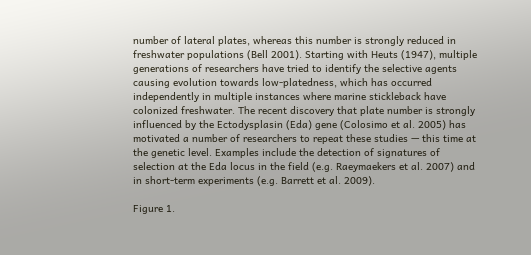number of lateral plates, whereas this number is strongly reduced in freshwater populations (Bell 2001). Starting with Heuts (1947), multiple generations of researchers have tried to identify the selective agents causing evolution towards low-platedness, which has occurred independently in multiple instances where marine stickleback have colonized freshwater. The recent discovery that plate number is strongly influenced by the Ectodysplasin (Eda) gene (Colosimo et al. 2005) has motivated a number of researchers to repeat these studies — this time at the genetic level. Examples include the detection of signatures of selection at the Eda locus in the field (e.g. Raeymaekers et al. 2007) and in short-term experiments (e.g. Barrett et al. 2009).

Figure 1.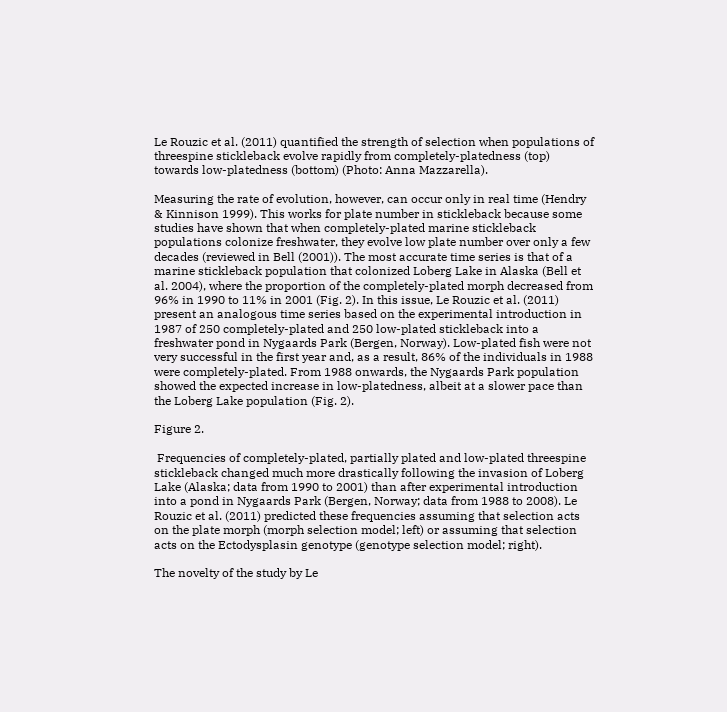Le Rouzic et al. (2011) quantified the strength of selection when populations of threespine stickleback evolve rapidly from completely-platedness (top) towards low-platedness (bottom) (Photo: Anna Mazzarella).

Measuring the rate of evolution, however, can occur only in real time (Hendry & Kinnison 1999). This works for plate number in stickleback because some studies have shown that when completely-plated marine stickleback populations colonize freshwater, they evolve low plate number over only a few decades (reviewed in Bell (2001)). The most accurate time series is that of a marine stickleback population that colonized Loberg Lake in Alaska (Bell et al. 2004), where the proportion of the completely-plated morph decreased from 96% in 1990 to 11% in 2001 (Fig. 2). In this issue, Le Rouzic et al. (2011) present an analogous time series based on the experimental introduction in 1987 of 250 completely-plated and 250 low-plated stickleback into a freshwater pond in Nygaards Park (Bergen, Norway). Low-plated fish were not very successful in the first year and, as a result, 86% of the individuals in 1988 were completely-plated. From 1988 onwards, the Nygaards Park population showed the expected increase in low-platedness, albeit at a slower pace than the Loberg Lake population (Fig. 2).

Figure 2.

 Frequencies of completely-plated, partially plated and low-plated threespine stickleback changed much more drastically following the invasion of Loberg Lake (Alaska; data from 1990 to 2001) than after experimental introduction into a pond in Nygaards Park (Bergen, Norway; data from 1988 to 2008). Le Rouzic et al. (2011) predicted these frequencies assuming that selection acts on the plate morph (morph selection model; left) or assuming that selection acts on the Ectodysplasin genotype (genotype selection model; right).

The novelty of the study by Le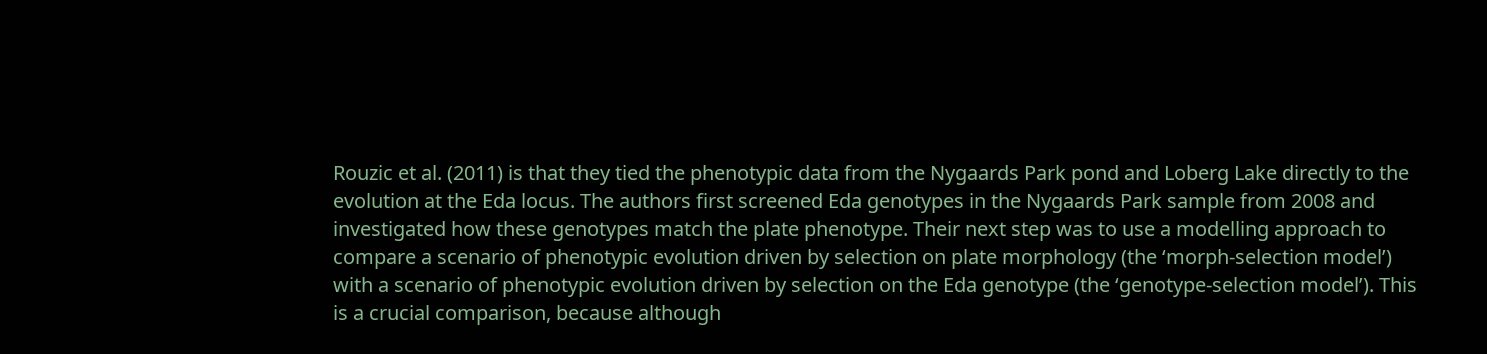Rouzic et al. (2011) is that they tied the phenotypic data from the Nygaards Park pond and Loberg Lake directly to the evolution at the Eda locus. The authors first screened Eda genotypes in the Nygaards Park sample from 2008 and investigated how these genotypes match the plate phenotype. Their next step was to use a modelling approach to compare a scenario of phenotypic evolution driven by selection on plate morphology (the ‘morph-selection model’) with a scenario of phenotypic evolution driven by selection on the Eda genotype (the ‘genotype-selection model’). This is a crucial comparison, because although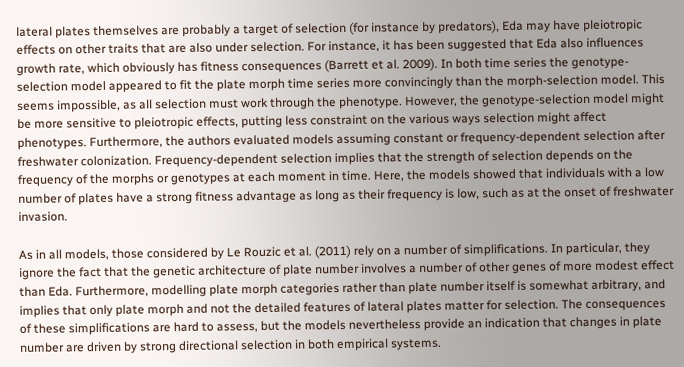lateral plates themselves are probably a target of selection (for instance by predators), Eda may have pleiotropic effects on other traits that are also under selection. For instance, it has been suggested that Eda also influences growth rate, which obviously has fitness consequences (Barrett et al. 2009). In both time series the genotype-selection model appeared to fit the plate morph time series more convincingly than the morph-selection model. This seems impossible, as all selection must work through the phenotype. However, the genotype-selection model might be more sensitive to pleiotropic effects, putting less constraint on the various ways selection might affect phenotypes. Furthermore, the authors evaluated models assuming constant or frequency-dependent selection after freshwater colonization. Frequency-dependent selection implies that the strength of selection depends on the frequency of the morphs or genotypes at each moment in time. Here, the models showed that individuals with a low number of plates have a strong fitness advantage as long as their frequency is low, such as at the onset of freshwater invasion.

As in all models, those considered by Le Rouzic et al. (2011) rely on a number of simplifications. In particular, they ignore the fact that the genetic architecture of plate number involves a number of other genes of more modest effect than Eda. Furthermore, modelling plate morph categories rather than plate number itself is somewhat arbitrary, and implies that only plate morph and not the detailed features of lateral plates matter for selection. The consequences of these simplifications are hard to assess, but the models nevertheless provide an indication that changes in plate number are driven by strong directional selection in both empirical systems.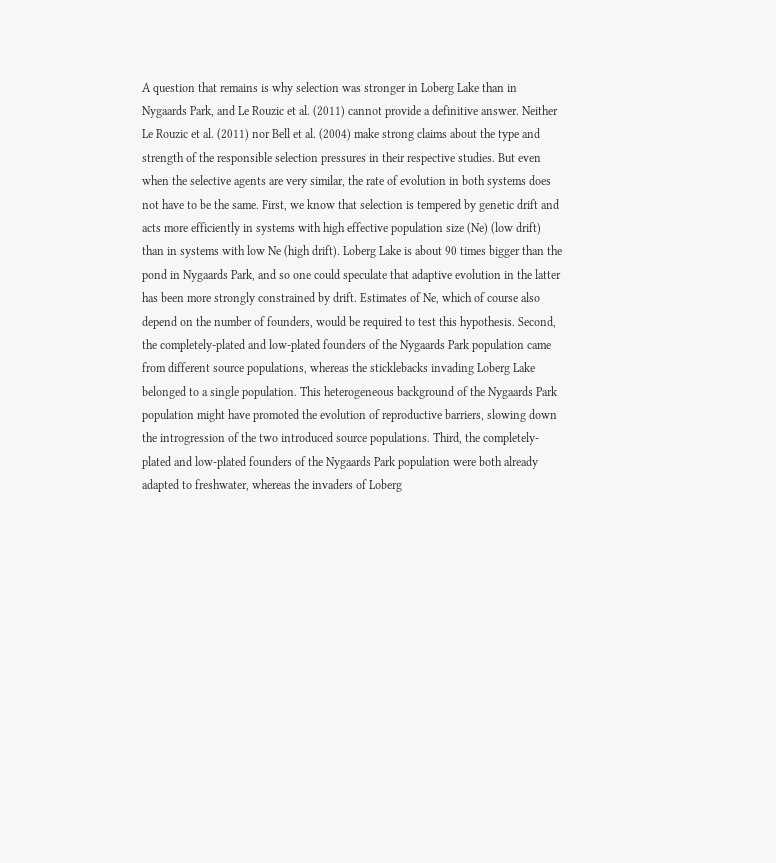A question that remains is why selection was stronger in Loberg Lake than in Nygaards Park, and Le Rouzic et al. (2011) cannot provide a definitive answer. Neither Le Rouzic et al. (2011) nor Bell et al. (2004) make strong claims about the type and strength of the responsible selection pressures in their respective studies. But even when the selective agents are very similar, the rate of evolution in both systems does not have to be the same. First, we know that selection is tempered by genetic drift and acts more efficiently in systems with high effective population size (Ne) (low drift) than in systems with low Ne (high drift). Loberg Lake is about 90 times bigger than the pond in Nygaards Park, and so one could speculate that adaptive evolution in the latter has been more strongly constrained by drift. Estimates of Ne, which of course also depend on the number of founders, would be required to test this hypothesis. Second, the completely-plated and low-plated founders of the Nygaards Park population came from different source populations, whereas the sticklebacks invading Loberg Lake belonged to a single population. This heterogeneous background of the Nygaards Park population might have promoted the evolution of reproductive barriers, slowing down the introgression of the two introduced source populations. Third, the completely-plated and low-plated founders of the Nygaards Park population were both already adapted to freshwater, whereas the invaders of Loberg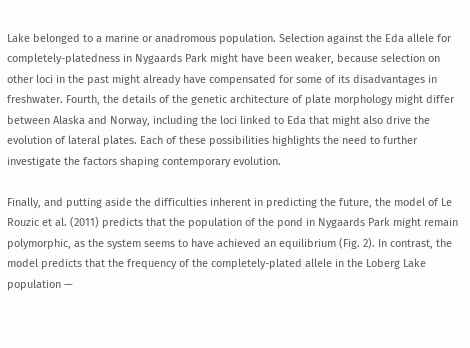Lake belonged to a marine or anadromous population. Selection against the Eda allele for completely-platedness in Nygaards Park might have been weaker, because selection on other loci in the past might already have compensated for some of its disadvantages in freshwater. Fourth, the details of the genetic architecture of plate morphology might differ between Alaska and Norway, including the loci linked to Eda that might also drive the evolution of lateral plates. Each of these possibilities highlights the need to further investigate the factors shaping contemporary evolution.

Finally, and putting aside the difficulties inherent in predicting the future, the model of Le Rouzic et al. (2011) predicts that the population of the pond in Nygaards Park might remain polymorphic, as the system seems to have achieved an equilibrium (Fig. 2). In contrast, the model predicts that the frequency of the completely-plated allele in the Loberg Lake population —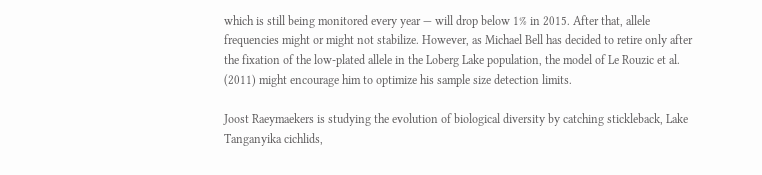which is still being monitored every year — will drop below 1% in 2015. After that, allele frequencies might or might not stabilize. However, as Michael Bell has decided to retire only after the fixation of the low-plated allele in the Loberg Lake population, the model of Le Rouzic et al. (2011) might encourage him to optimize his sample size detection limits.

Joost Raeymaekers is studying the evolution of biological diversity by catching stickleback, Lake Tanganyika cichlids,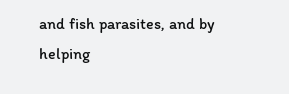and fish parasites, and by helping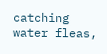catching water fleas,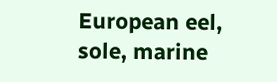European eel, sole, marine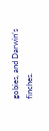gobies, and Darwin’s finches.